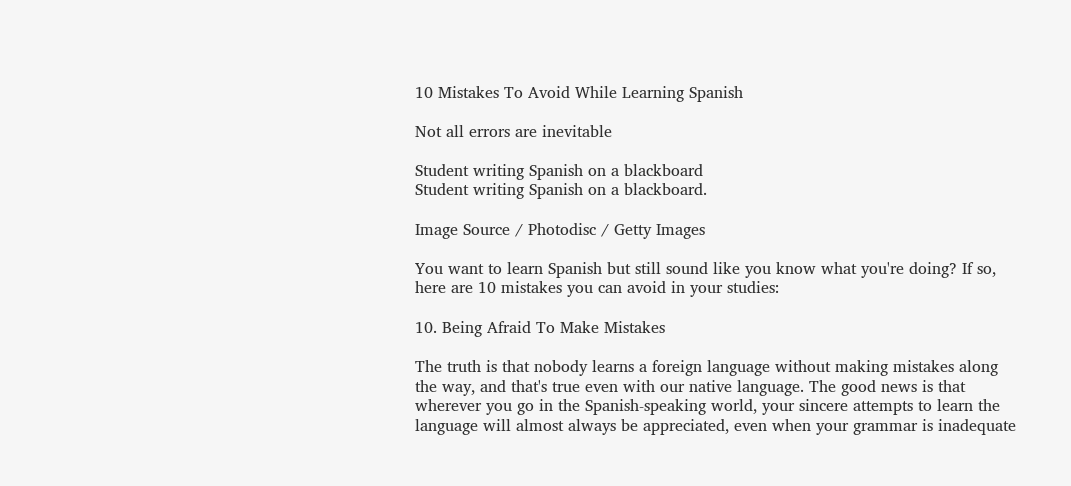10 Mistakes To Avoid While Learning Spanish

Not all errors are inevitable

Student writing Spanish on a blackboard
Student writing Spanish on a blackboard.

Image Source / Photodisc / Getty Images

You want to learn Spanish but still sound like you know what you're doing? If so, here are 10 mistakes you can avoid in your studies:

10. Being Afraid To Make Mistakes

The truth is that nobody learns a foreign language without making mistakes along the way, and that's true even with our native language. The good news is that wherever you go in the Spanish-speaking world, your sincere attempts to learn the language will almost always be appreciated, even when your grammar is inadequate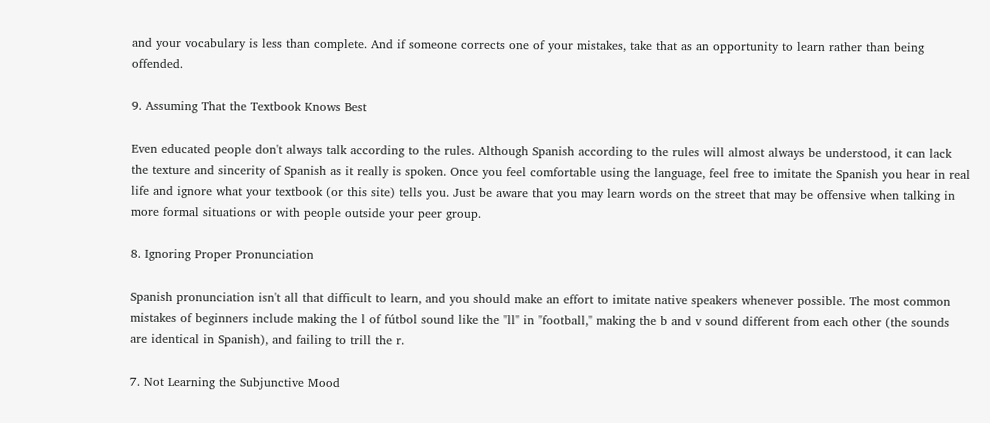and your vocabulary is less than complete. And if someone corrects one of your mistakes, take that as an opportunity to learn rather than being offended.

9. Assuming That the Textbook Knows Best

Even educated people don't always talk according to the rules. Although Spanish according to the rules will almost always be understood, it can lack the texture and sincerity of Spanish as it really is spoken. Once you feel comfortable using the language, feel free to imitate the Spanish you hear in real life and ignore what your textbook (or this site) tells you. Just be aware that you may learn words on the street that may be offensive when talking in more formal situations or with people outside your peer group.

8. Ignoring Proper Pronunciation

Spanish pronunciation isn't all that difficult to learn, and you should make an effort to imitate native speakers whenever possible. The most common mistakes of beginners include making the l of fútbol sound like the "ll" in "football," making the b and v sound different from each other (the sounds are identical in Spanish), and failing to trill the r.

7. Not Learning the Subjunctive Mood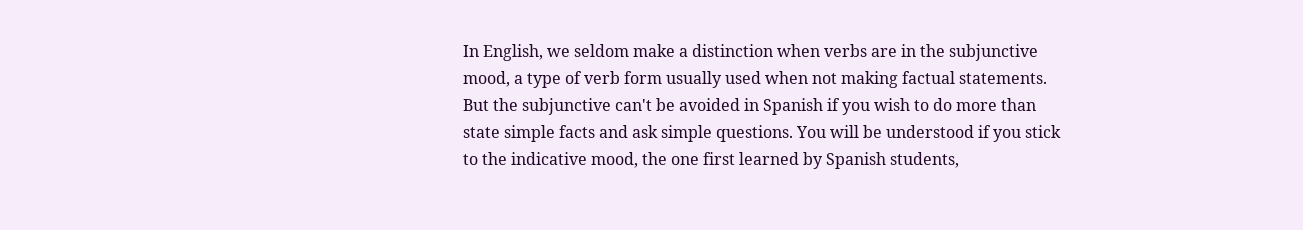In English, we seldom make a distinction when verbs are in the subjunctive mood, a type of verb form usually used when not making factual statements. But the subjunctive can't be avoided in Spanish if you wish to do more than state simple facts and ask simple questions. You will be understood if you stick to the indicative mood, the one first learned by Spanish students,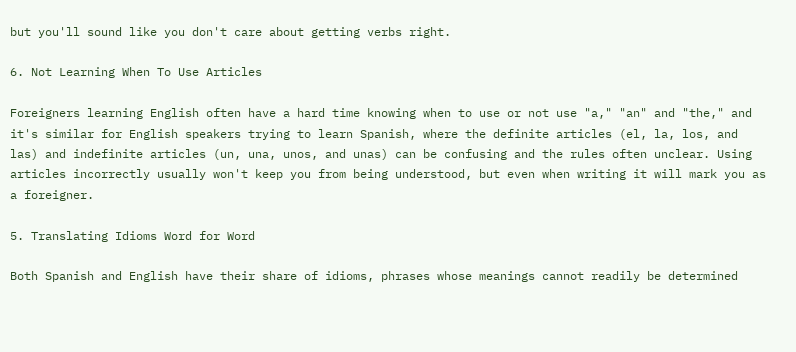but you'll sound like you don't care about getting verbs right.

6. Not Learning When To Use Articles

Foreigners learning English often have a hard time knowing when to use or not use "a," "an" and "the," and it's similar for English speakers trying to learn Spanish, where the definite articles (el, la, los, and las) and indefinite articles (un, una, unos, and unas) can be confusing and the rules often unclear. Using articles incorrectly usually won't keep you from being understood, but even when writing it will mark you as a foreigner.

5. Translating Idioms Word for Word

Both Spanish and English have their share of idioms, phrases whose meanings cannot readily be determined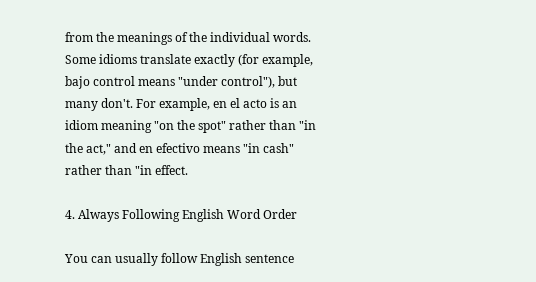from the meanings of the individual words. Some idioms translate exactly (for example, bajo control means "under control"), but many don't. For example, en el acto is an idiom meaning "on the spot" rather than "in the act," and en efectivo means "in cash" rather than "in effect.

4. Always Following English Word Order

You can usually follow English sentence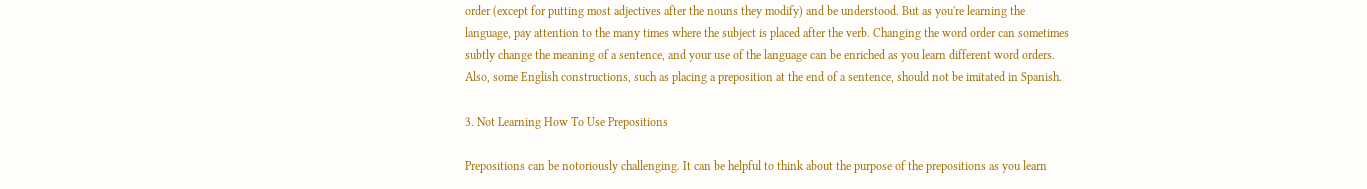order (except for putting most adjectives after the nouns they modify) and be understood. But as you're learning the language, pay attention to the many times where the subject is placed after the verb. Changing the word order can sometimes subtly change the meaning of a sentence, and your use of the language can be enriched as you learn different word orders. Also, some English constructions, such as placing a preposition at the end of a sentence, should not be imitated in Spanish.

3. Not Learning How To Use Prepositions

Prepositions can be notoriously challenging. It can be helpful to think about the purpose of the prepositions as you learn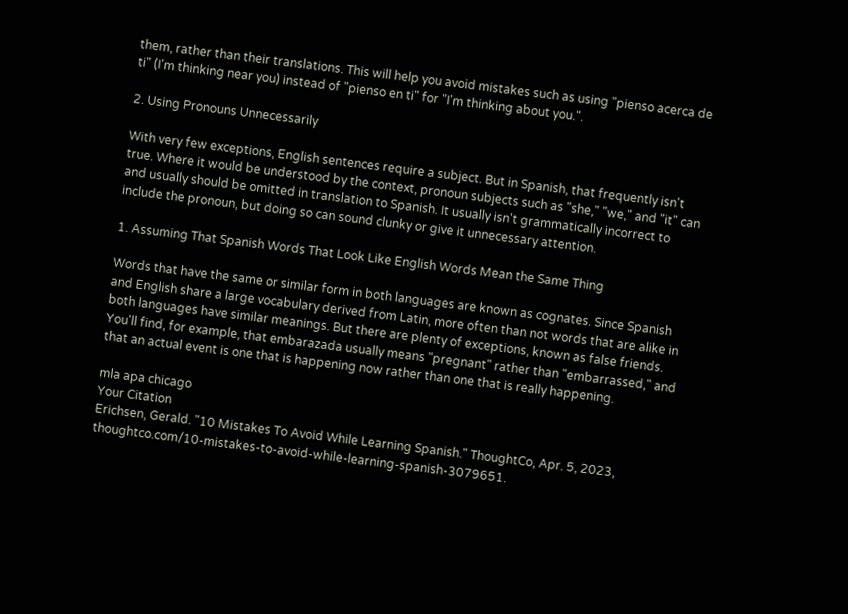them, rather than their translations. This will help you avoid mistakes such as using "pienso acerca de ti" (I'm thinking near you) instead of "pienso en ti" for "I'm thinking about you.".

2. Using Pronouns Unnecessarily

With very few exceptions, English sentences require a subject. But in Spanish, that frequently isn't true. Where it would be understood by the context, pronoun subjects such as "she," "we," and "it" can and usually should be omitted in translation to Spanish. It usually isn't grammatically incorrect to include the pronoun, but doing so can sound clunky or give it unnecessary attention.

1. Assuming That Spanish Words That Look Like English Words Mean the Same Thing

Words that have the same or similar form in both languages are known as cognates. Since Spanish and English share a large vocabulary derived from Latin, more often than not words that are alike in both languages have similar meanings. But there are plenty of exceptions, known as false friends. You'll find, for example, that embarazada usually means "pregnant" rather than "embarrassed," and that an actual event is one that is happening now rather than one that is really happening.

mla apa chicago
Your Citation
Erichsen, Gerald. "10 Mistakes To Avoid While Learning Spanish." ThoughtCo, Apr. 5, 2023, thoughtco.com/10-mistakes-to-avoid-while-learning-spanish-3079651.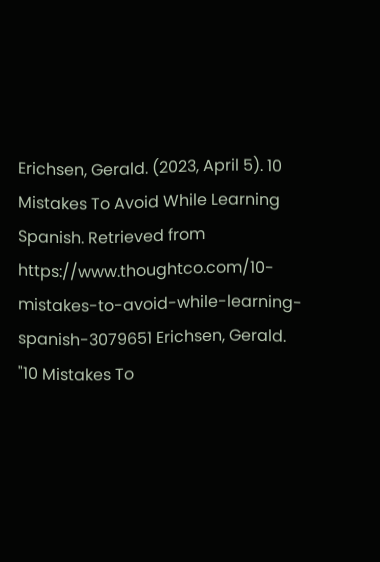Erichsen, Gerald. (2023, April 5). 10 Mistakes To Avoid While Learning Spanish. Retrieved from https://www.thoughtco.com/10-mistakes-to-avoid-while-learning-spanish-3079651 Erichsen, Gerald. "10 Mistakes To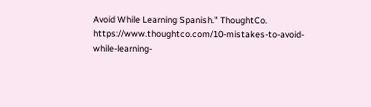Avoid While Learning Spanish." ThoughtCo. https://www.thoughtco.com/10-mistakes-to-avoid-while-learning-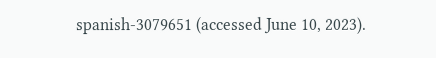spanish-3079651 (accessed June 10, 2023).